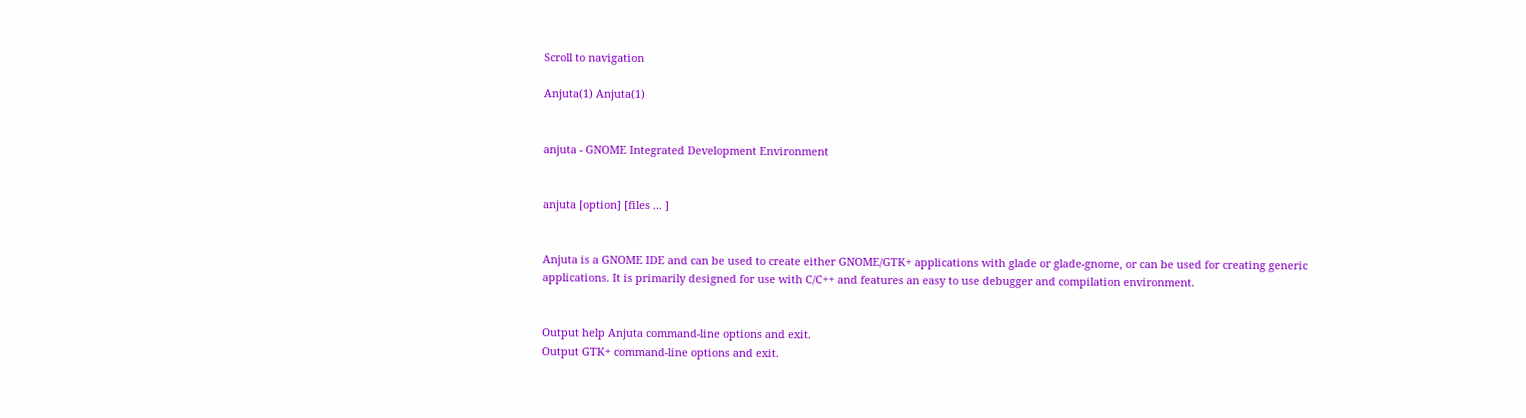Scroll to navigation

Anjuta(1) Anjuta(1)


anjuta - GNOME Integrated Development Environment


anjuta [option] [files ... ]


Anjuta is a GNOME IDE and can be used to create either GNOME/GTK+ applications with glade or glade-gnome, or can be used for creating generic applications. It is primarily designed for use with C/C++ and features an easy to use debugger and compilation environment.


Output help Anjuta command-line options and exit.
Output GTK+ command-line options and exit.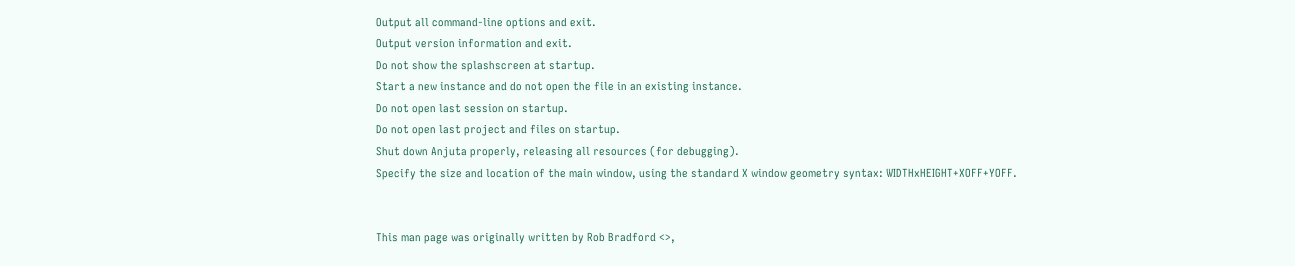Output all command-line options and exit.
Output version information and exit.
Do not show the splashscreen at startup.
Start a new instance and do not open the file in an existing instance.
Do not open last session on startup.
Do not open last project and files on startup.
Shut down Anjuta properly, releasing all resources (for debugging).
Specify the size and location of the main window, using the standard X window geometry syntax: WIDTHxHEIGHT+XOFF+YOFF.


This man page was originally written by Rob Bradford <>,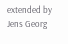extended by Jens Georg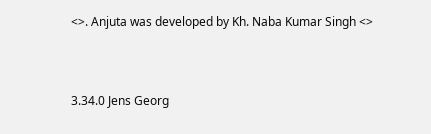<>. Anjuta was developed by Kh. Naba Kumar Singh <>



3.34.0 Jens Georg